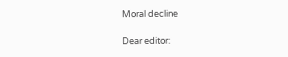Moral decline

Dear editor: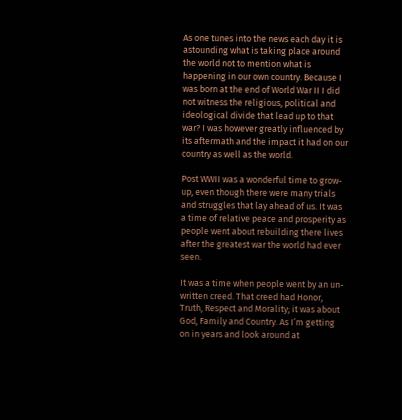As one tunes into the news each day it is astounding what is taking place around the world not to mention what is happening in our own country. Because I was born at the end of World War II I did not witness the religious, political and ideological divide that lead up to that war? I was however greatly influenced by its aftermath and the impact it had on our country as well as the world.

Post WWII was a wonderful time to grow-up, even though there were many trials and struggles that lay ahead of us. It was a time of relative peace and prosperity as people went about rebuilding there lives after the greatest war the world had ever seen.

It was a time when people went by an un-written creed. That creed had Honor, Truth, Respect and Morality; it was about God, Family and Country. As I’m getting on in years and look around at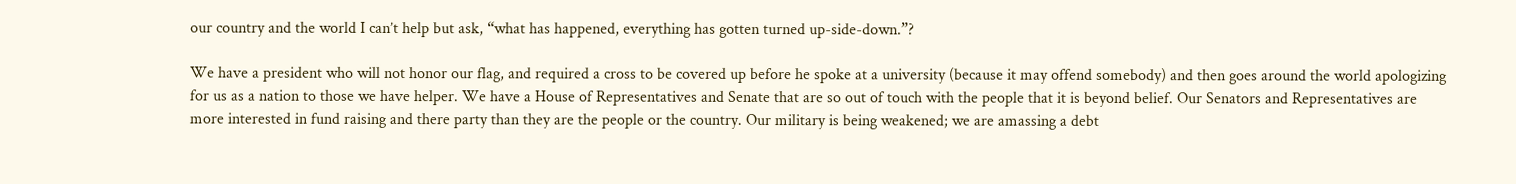our country and the world I can’t help but ask, “what has happened, everything has gotten turned up-side-down.”?

We have a president who will not honor our flag, and required a cross to be covered up before he spoke at a university (because it may offend somebody) and then goes around the world apologizing for us as a nation to those we have helper. We have a House of Representatives and Senate that are so out of touch with the people that it is beyond belief. Our Senators and Representatives are more interested in fund raising and there party than they are the people or the country. Our military is being weakened; we are amassing a debt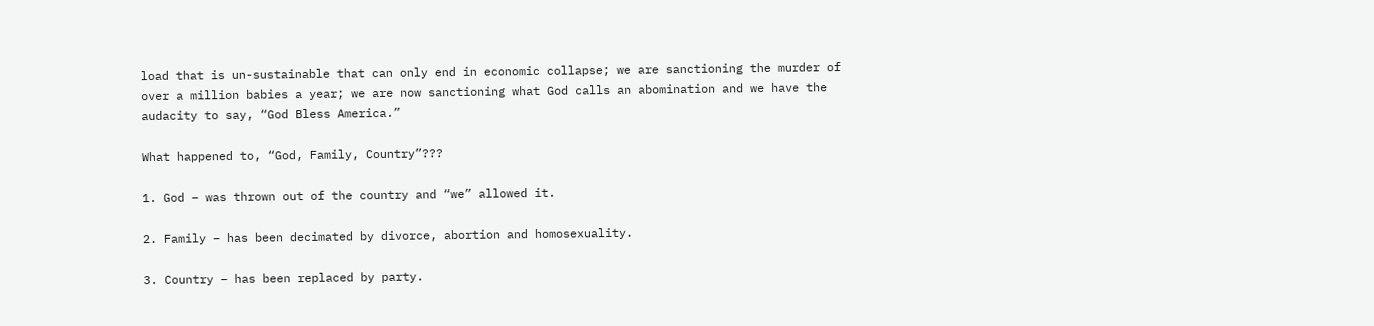load that is un-sustainable that can only end in economic collapse; we are sanctioning the murder of over a million babies a year; we are now sanctioning what God calls an abomination and we have the audacity to say, “God Bless America.”

What happened to, “God, Family, Country”???

1. God – was thrown out of the country and “we” allowed it.

2. Family – has been decimated by divorce, abortion and homosexuality.

3. Country – has been replaced by party.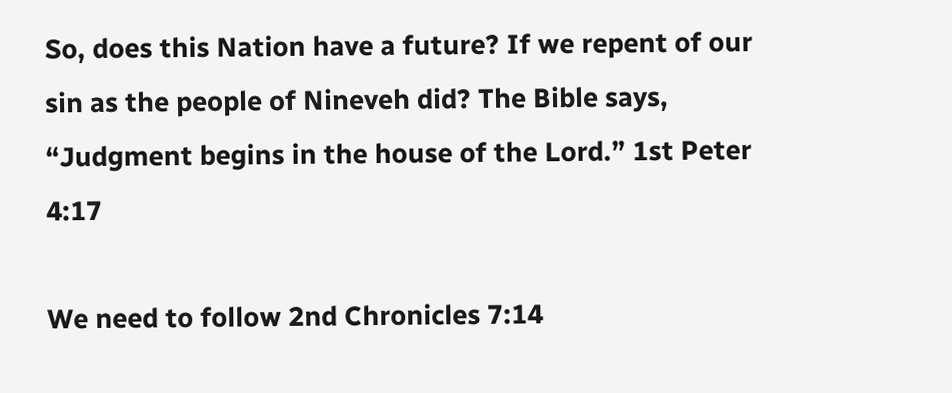So, does this Nation have a future? If we repent of our sin as the people of Nineveh did? The Bible says, “Judgment begins in the house of the Lord.” 1st Peter 4:17

We need to follow 2nd Chronicles 7:14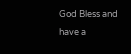God Bless and have a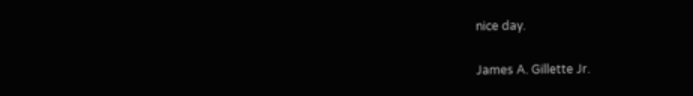nice day.

James A. Gillette Jr.